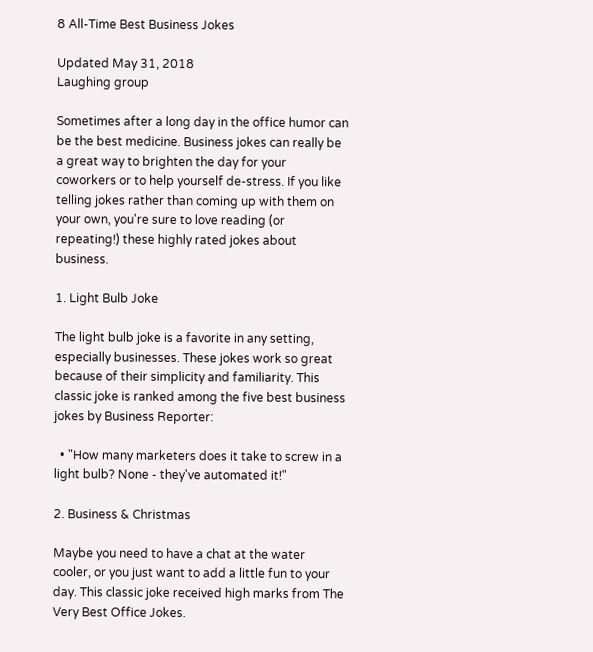8 All-Time Best Business Jokes

Updated May 31, 2018
Laughing group

Sometimes after a long day in the office humor can be the best medicine. Business jokes can really be a great way to brighten the day for your coworkers or to help yourself de-stress. If you like telling jokes rather than coming up with them on your own, you're sure to love reading (or repeating!) these highly rated jokes about business.

1. Light Bulb Joke

The light bulb joke is a favorite in any setting, especially businesses. These jokes work so great because of their simplicity and familiarity. This classic joke is ranked among the five best business jokes by Business Reporter:

  • "How many marketers does it take to screw in a light bulb? None - they've automated it!"

2. Business & Christmas

Maybe you need to have a chat at the water cooler, or you just want to add a little fun to your day. This classic joke received high marks from The Very Best Office Jokes.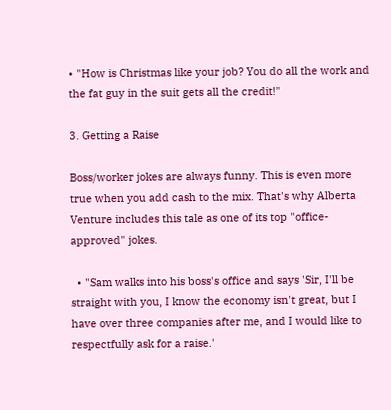• "How is Christmas like your job? You do all the work and the fat guy in the suit gets all the credit!"

3. Getting a Raise

Boss/worker jokes are always funny. This is even more true when you add cash to the mix. That's why Alberta Venture includes this tale as one of its top "office-approved" jokes.

  • "Sam walks into his boss's office and says 'Sir, I'll be straight with you, I know the economy isn't great, but I have over three companies after me, and I would like to respectfully ask for a raise.'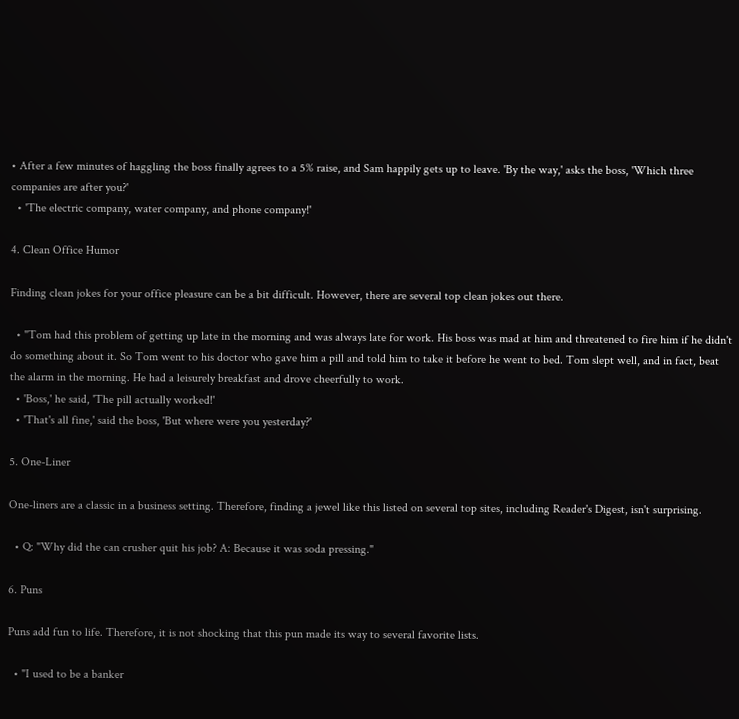• After a few minutes of haggling the boss finally agrees to a 5% raise, and Sam happily gets up to leave. 'By the way,' asks the boss, 'Which three companies are after you?'
  • 'The electric company, water company, and phone company!'

4. Clean Office Humor

Finding clean jokes for your office pleasure can be a bit difficult. However, there are several top clean jokes out there.

  • "Tom had this problem of getting up late in the morning and was always late for work. His boss was mad at him and threatened to fire him if he didn't do something about it. So Tom went to his doctor who gave him a pill and told him to take it before he went to bed. Tom slept well, and in fact, beat the alarm in the morning. He had a leisurely breakfast and drove cheerfully to work.
  • 'Boss,' he said, 'The pill actually worked!'
  • 'That's all fine,' said the boss, 'But where were you yesterday?'

5. One-Liner

One-liners are a classic in a business setting. Therefore, finding a jewel like this listed on several top sites, including Reader's Digest, isn't surprising.

  • Q: "Why did the can crusher quit his job? A: Because it was soda pressing."

6. Puns

Puns add fun to life. Therefore, it is not shocking that this pun made its way to several favorite lists.

  • "I used to be a banker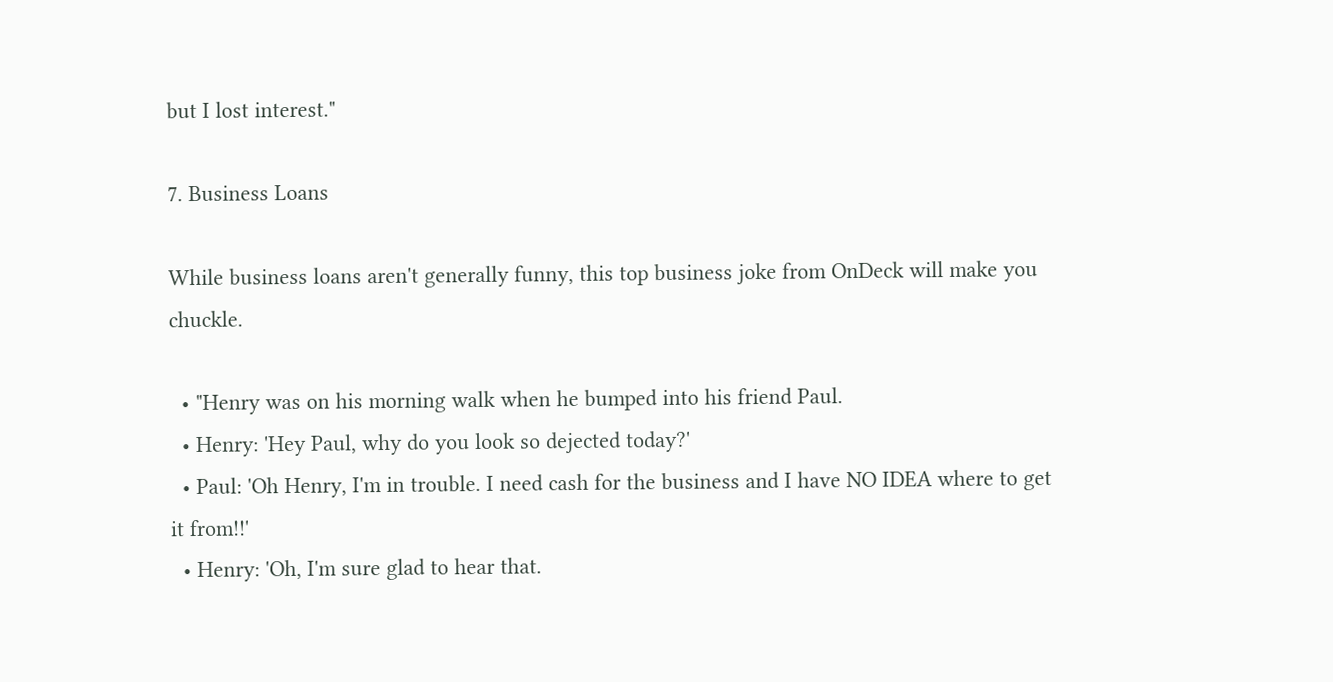but I lost interest."

7. Business Loans

While business loans aren't generally funny, this top business joke from OnDeck will make you chuckle.

  • "Henry was on his morning walk when he bumped into his friend Paul.
  • Henry: 'Hey Paul, why do you look so dejected today?'
  • Paul: 'Oh Henry, I'm in trouble. I need cash for the business and I have NO IDEA where to get it from!!'
  • Henry: 'Oh, I'm sure glad to hear that.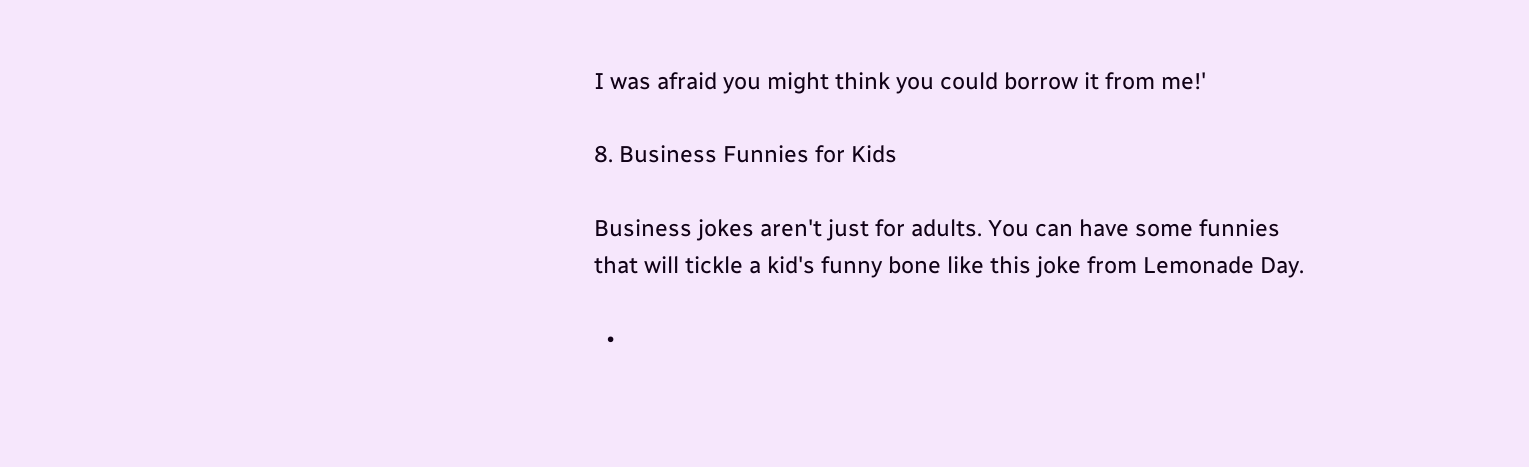I was afraid you might think you could borrow it from me!'

8. Business Funnies for Kids

Business jokes aren't just for adults. You can have some funnies that will tickle a kid's funny bone like this joke from Lemonade Day.

  •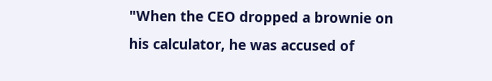"When the CEO dropped a brownie on his calculator, he was accused of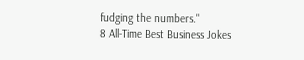fudging the numbers."
8 All-Time Best Business Jokes